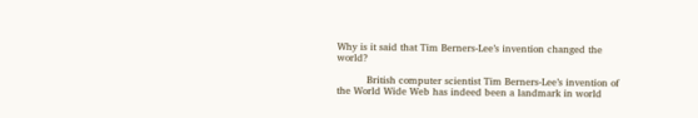Why is it said that Tim Berners-Lee’s invention changed the world?

          British computer scientist Tim Berners-Lee’s invention of the World Wide Web has indeed been a landmark in world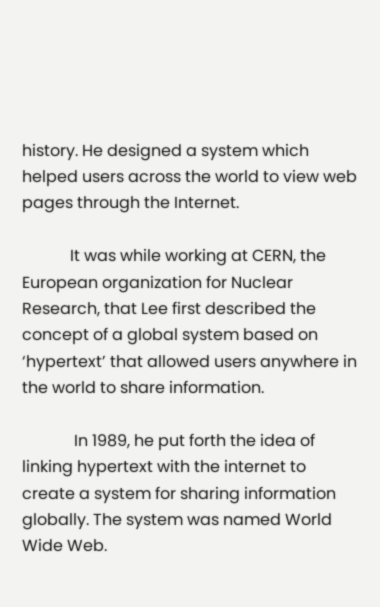history. He designed a system which helped users across the world to view web pages through the Internet.

            It was while working at CERN, the European organization for Nuclear Research, that Lee first described the concept of a global system based on ‘hypertext’ that allowed users anywhere in the world to share information.

             In 1989, he put forth the idea of linking hypertext with the internet to create a system for sharing information globally. The system was named World Wide Web.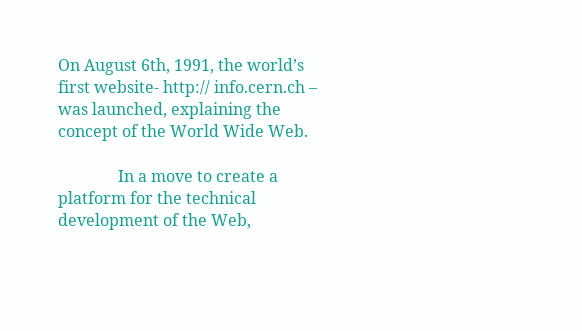On August 6th, 1991, the world’s first website- http:// info.cern.ch – was launched, explaining the concept of the World Wide Web.

               In a move to create a platform for the technical development of the Web,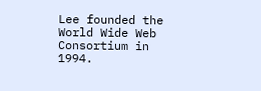Lee founded the World Wide Web Consortium in 1994.